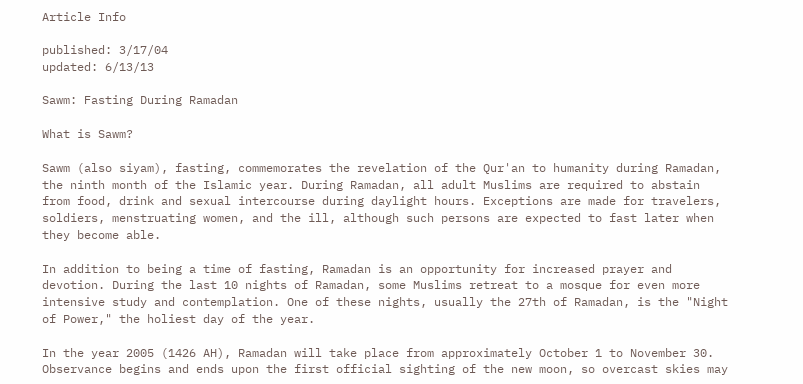Article Info

published: 3/17/04
updated: 6/13/13

Sawm: Fasting During Ramadan

What is Sawm?

Sawm (also siyam), fasting, commemorates the revelation of the Qur'an to humanity during Ramadan, the ninth month of the Islamic year. During Ramadan, all adult Muslims are required to abstain from food, drink and sexual intercourse during daylight hours. Exceptions are made for travelers, soldiers, menstruating women, and the ill, although such persons are expected to fast later when they become able.

In addition to being a time of fasting, Ramadan is an opportunity for increased prayer and devotion. During the last 10 nights of Ramadan, some Muslims retreat to a mosque for even more intensive study and contemplation. One of these nights, usually the 27th of Ramadan, is the "Night of Power," the holiest day of the year.

In the year 2005 (1426 AH), Ramadan will take place from approximately October 1 to November 30. Observance begins and ends upon the first official sighting of the new moon, so overcast skies may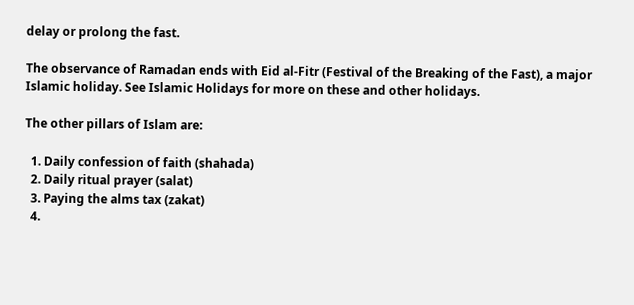delay or prolong the fast.

The observance of Ramadan ends with Eid al-Fitr (Festival of the Breaking of the Fast), a major Islamic holiday. See Islamic Holidays for more on these and other holidays.

The other pillars of Islam are:

  1. Daily confession of faith (shahada)
  2. Daily ritual prayer (salat)
  3. Paying the alms tax (zakat)
  4.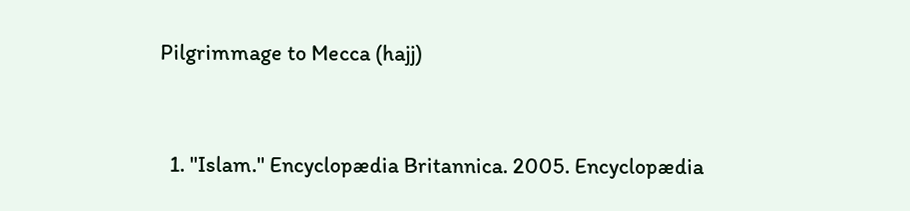Pilgrimmage to Mecca (hajj)


  1. "Islam." Encyclopædia Britannica. 2005. Encyclopædia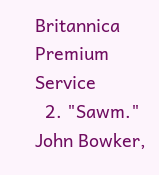Britannica Premium Service
  2. "Sawm." John Bowker,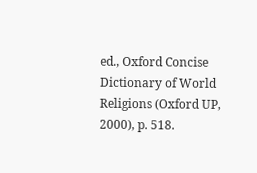ed., Oxford Concise Dictionary of World Religions (Oxford UP, 2000), p. 518.